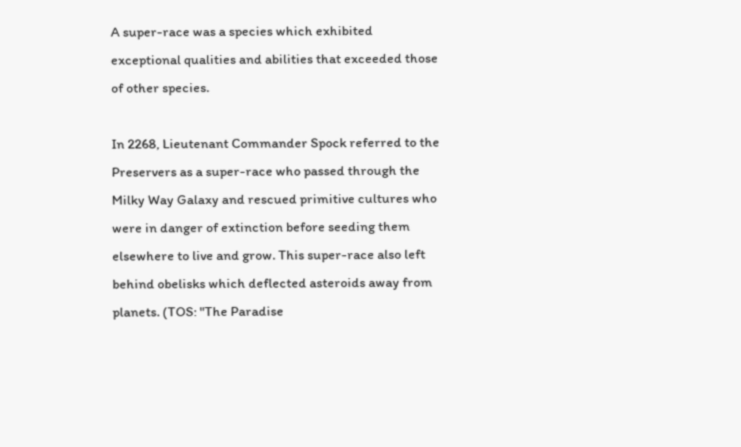A super-race was a species which exhibited exceptional qualities and abilities that exceeded those of other species.

In 2268, Lieutenant Commander Spock referred to the Preservers as a super-race who passed through the Milky Way Galaxy and rescued primitive cultures who were in danger of extinction before seeding them elsewhere to live and grow. This super-race also left behind obelisks which deflected asteroids away from planets. (TOS: "The Paradise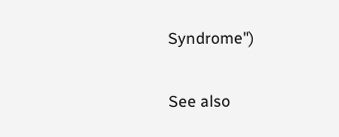Syndrome")

See also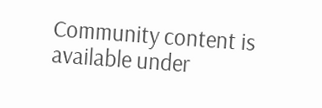Community content is available under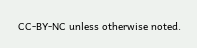CC-BY-NC unless otherwise noted.